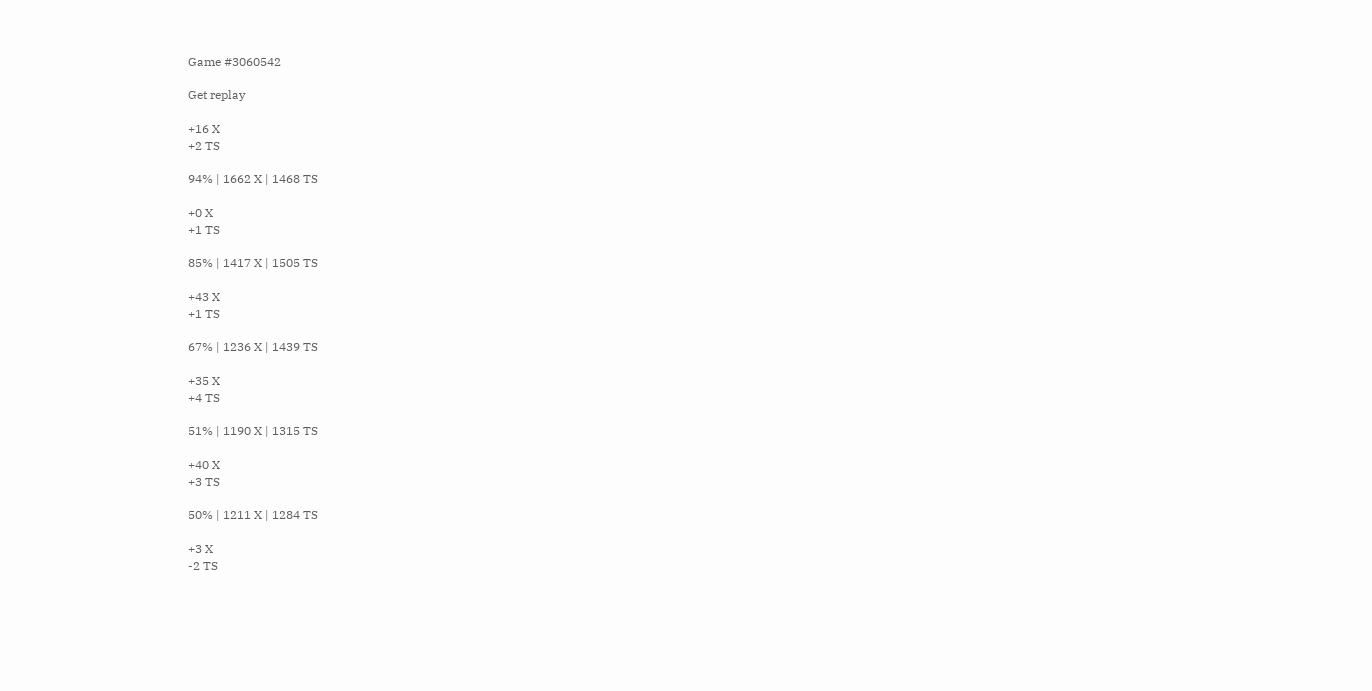Game #3060542

Get replay

+16 X
+2 TS

94% | 1662 X | 1468 TS

+0 X
+1 TS

85% | 1417 X | 1505 TS

+43 X
+1 TS

67% | 1236 X | 1439 TS

+35 X
+4 TS

51% | 1190 X | 1315 TS

+40 X
+3 TS

50% | 1211 X | 1284 TS

+3 X
-2 TS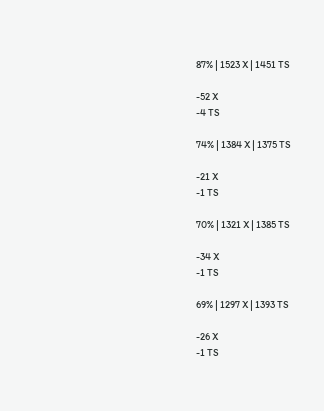87% | 1523 X | 1451 TS

-52 X
-4 TS

74% | 1384 X | 1375 TS

-21 X
-1 TS

70% | 1321 X | 1385 TS

-34 X
-1 TS

69% | 1297 X | 1393 TS

-26 X
-1 TS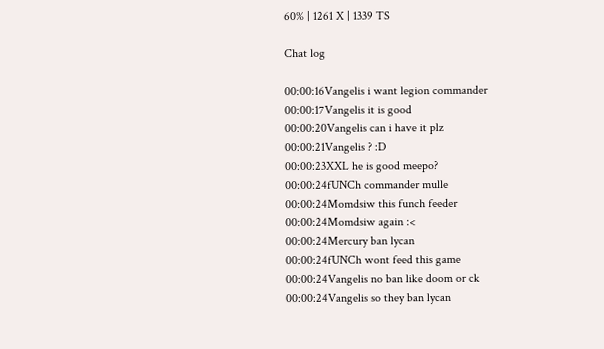60% | 1261 X | 1339 TS

Chat log

00:00:16Vangelis i want legion commander
00:00:17Vangelis it is good
00:00:20Vangelis can i have it plz
00:00:21Vangelis ? :D
00:00:23XXL he is good meepo?
00:00:24fUNCh commander mulle
00:00:24Momdsiw this funch feeder
00:00:24Momdsiw again :<
00:00:24Mercury ban lycan
00:00:24fUNCh wont feed this game
00:00:24Vangelis no ban like doom or ck
00:00:24Vangelis so they ban lycan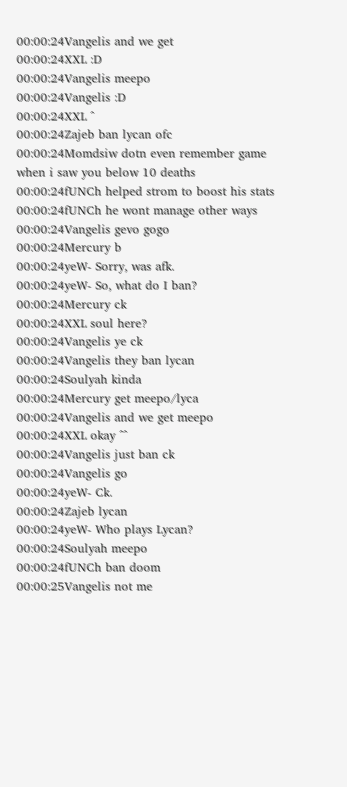00:00:24Vangelis and we get
00:00:24XXL :D
00:00:24Vangelis meepo
00:00:24Vangelis :D
00:00:24XXL ^
00:00:24Zajeb ban lycan ofc
00:00:24Momdsiw dotn even remember game when i saw you below 10 deaths
00:00:24fUNCh helped strom to boost his stats
00:00:24fUNCh he wont manage other ways
00:00:24Vangelis gevo gogo
00:00:24Mercury b
00:00:24yeW- Sorry, was afk.
00:00:24yeW- So, what do I ban?
00:00:24Mercury ck
00:00:24XXL soul here?
00:00:24Vangelis ye ck
00:00:24Vangelis they ban lycan
00:00:24Soulyah kinda
00:00:24Mercury get meepo/lyca
00:00:24Vangelis and we get meepo
00:00:24XXL okay ^^
00:00:24Vangelis just ban ck
00:00:24Vangelis go
00:00:24yeW- Ck.
00:00:24Zajeb lycan
00:00:24yeW- Who plays Lycan?
00:00:24Soulyah meepo
00:00:24fUNCh ban doom
00:00:25Vangelis not me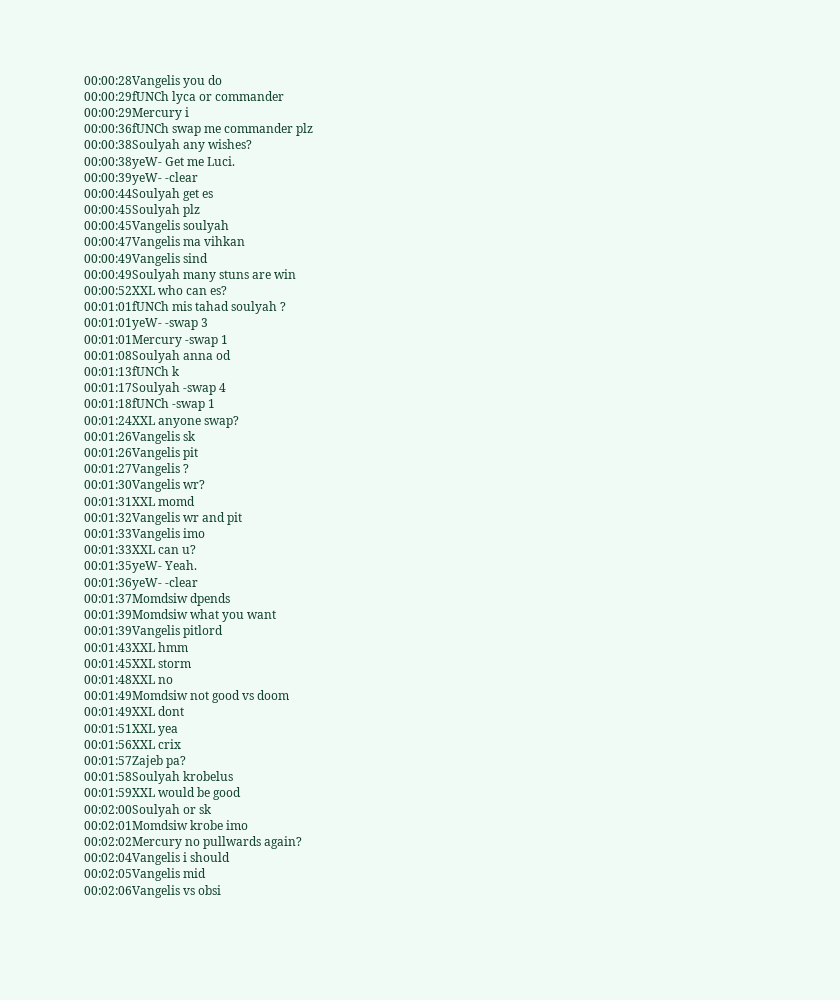00:00:28Vangelis you do
00:00:29fUNCh lyca or commander
00:00:29Mercury i
00:00:36fUNCh swap me commander plz
00:00:38Soulyah any wishes?
00:00:38yeW- Get me Luci.
00:00:39yeW- -clear
00:00:44Soulyah get es
00:00:45Soulyah plz
00:00:45Vangelis soulyah
00:00:47Vangelis ma vihkan
00:00:49Vangelis sind
00:00:49Soulyah many stuns are win
00:00:52XXL who can es?
00:01:01fUNCh mis tahad soulyah ?
00:01:01yeW- -swap 3
00:01:01Mercury -swap 1
00:01:08Soulyah anna od
00:01:13fUNCh k
00:01:17Soulyah -swap 4
00:01:18fUNCh -swap 1
00:01:24XXL anyone swap?
00:01:26Vangelis sk
00:01:26Vangelis pit
00:01:27Vangelis ?
00:01:30Vangelis wr?
00:01:31XXL momd
00:01:32Vangelis wr and pit
00:01:33Vangelis imo
00:01:33XXL can u?
00:01:35yeW- Yeah.
00:01:36yeW- -clear
00:01:37Momdsiw dpends
00:01:39Momdsiw what you want
00:01:39Vangelis pitlord
00:01:43XXL hmm
00:01:45XXL storm
00:01:48XXL no
00:01:49Momdsiw not good vs doom
00:01:49XXL dont
00:01:51XXL yea
00:01:56XXL crix
00:01:57Zajeb pa?
00:01:58Soulyah krobelus
00:01:59XXL would be good
00:02:00Soulyah or sk
00:02:01Momdsiw krobe imo
00:02:02Mercury no pullwards again?
00:02:04Vangelis i should
00:02:05Vangelis mid
00:02:06Vangelis vs obsi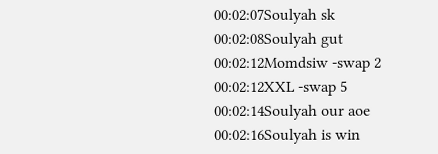00:02:07Soulyah sk
00:02:08Soulyah gut
00:02:12Momdsiw -swap 2
00:02:12XXL -swap 5
00:02:14Soulyah our aoe
00:02:16Soulyah is win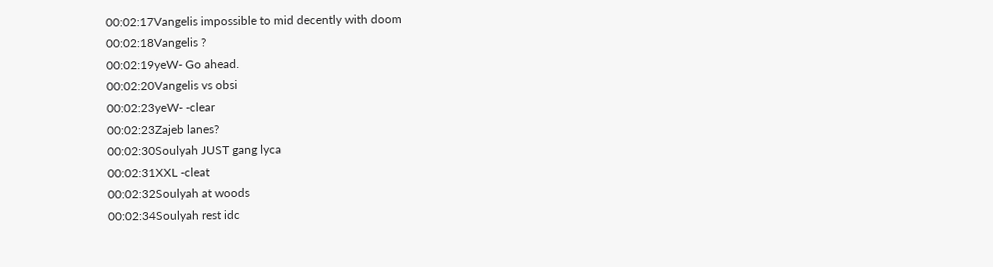00:02:17Vangelis impossible to mid decently with doom
00:02:18Vangelis ?
00:02:19yeW- Go ahead.
00:02:20Vangelis vs obsi
00:02:23yeW- -clear
00:02:23Zajeb lanes?
00:02:30Soulyah JUST gang lyca
00:02:31XXL -cleat
00:02:32Soulyah at woods
00:02:34Soulyah rest idc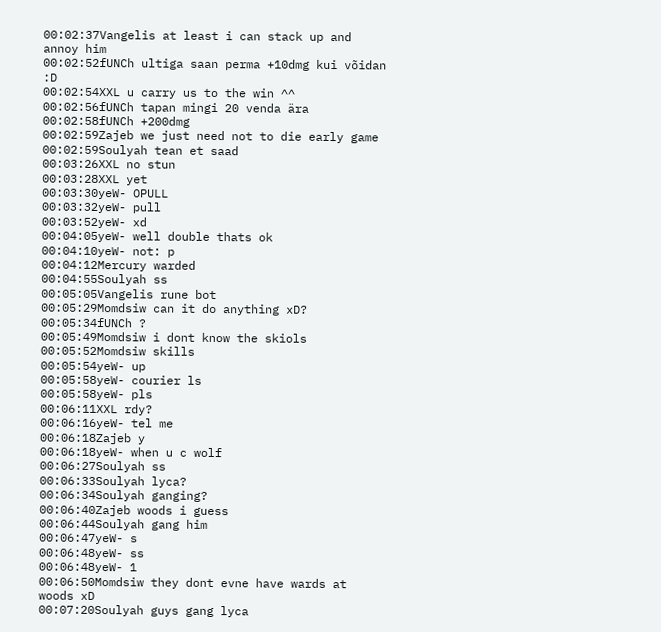00:02:37Vangelis at least i can stack up and annoy him
00:02:52fUNCh ultiga saan perma +10dmg kui võidan :D
00:02:54XXL u carry us to the win ^^
00:02:56fUNCh tapan mingi 20 venda ära
00:02:58fUNCh +200dmg
00:02:59Zajeb we just need not to die early game
00:02:59Soulyah tean et saad
00:03:26XXL no stun
00:03:28XXL yet
00:03:30yeW- OPULL
00:03:32yeW- pull
00:03:52yeW- xd
00:04:05yeW- well double thats ok
00:04:10yeW- not: p
00:04:12Mercury warded
00:04:55Soulyah ss
00:05:05Vangelis rune bot
00:05:29Momdsiw can it do anything xD?
00:05:34fUNCh ?
00:05:49Momdsiw i dont know the skiols
00:05:52Momdsiw skills
00:05:54yeW- up
00:05:58yeW- courier ls
00:05:58yeW- pls
00:06:11XXL rdy?
00:06:16yeW- tel me
00:06:18Zajeb y
00:06:18yeW- when u c wolf
00:06:27Soulyah ss
00:06:33Soulyah lyca?
00:06:34Soulyah ganging?
00:06:40Zajeb woods i guess
00:06:44Soulyah gang him
00:06:47yeW- s
00:06:48yeW- ss
00:06:48yeW- 1
00:06:50Momdsiw they dont evne have wards at woods xD
00:07:20Soulyah guys gang lyca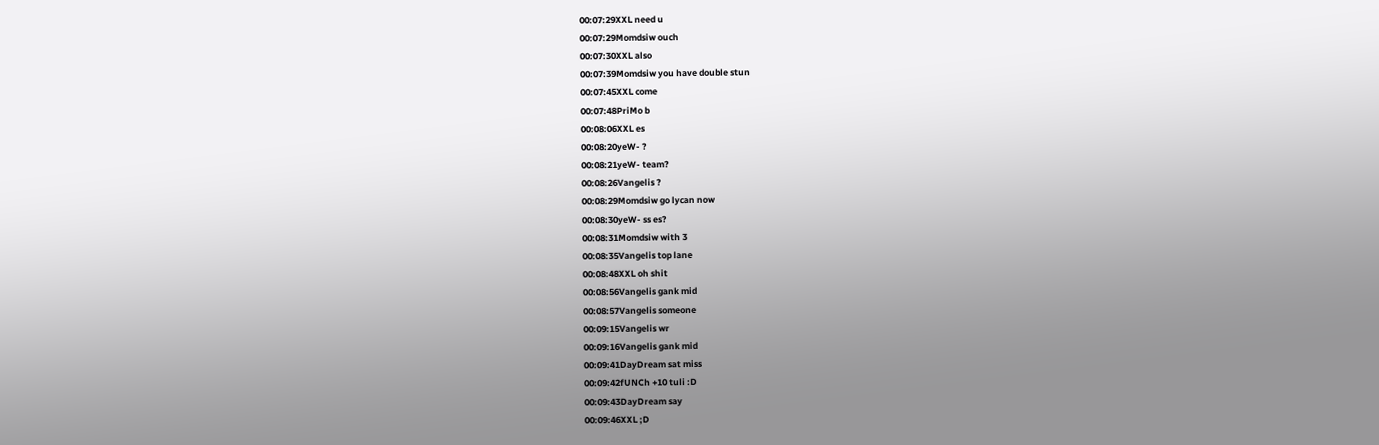00:07:29XXL need u
00:07:29Momdsiw ouch
00:07:30XXL also
00:07:39Momdsiw you have double stun
00:07:45XXL come
00:07:48PriMo b
00:08:06XXL es
00:08:20yeW- ?
00:08:21yeW- team?
00:08:26Vangelis ?
00:08:29Momdsiw go lycan now
00:08:30yeW- ss es?
00:08:31Momdsiw with 3
00:08:35Vangelis top lane
00:08:48XXL oh shit
00:08:56Vangelis gank mid
00:08:57Vangelis someone
00:09:15Vangelis wr
00:09:16Vangelis gank mid
00:09:41DayDream sat miss
00:09:42fUNCh +10 tuli :D
00:09:43DayDream say
00:09:46XXL ;D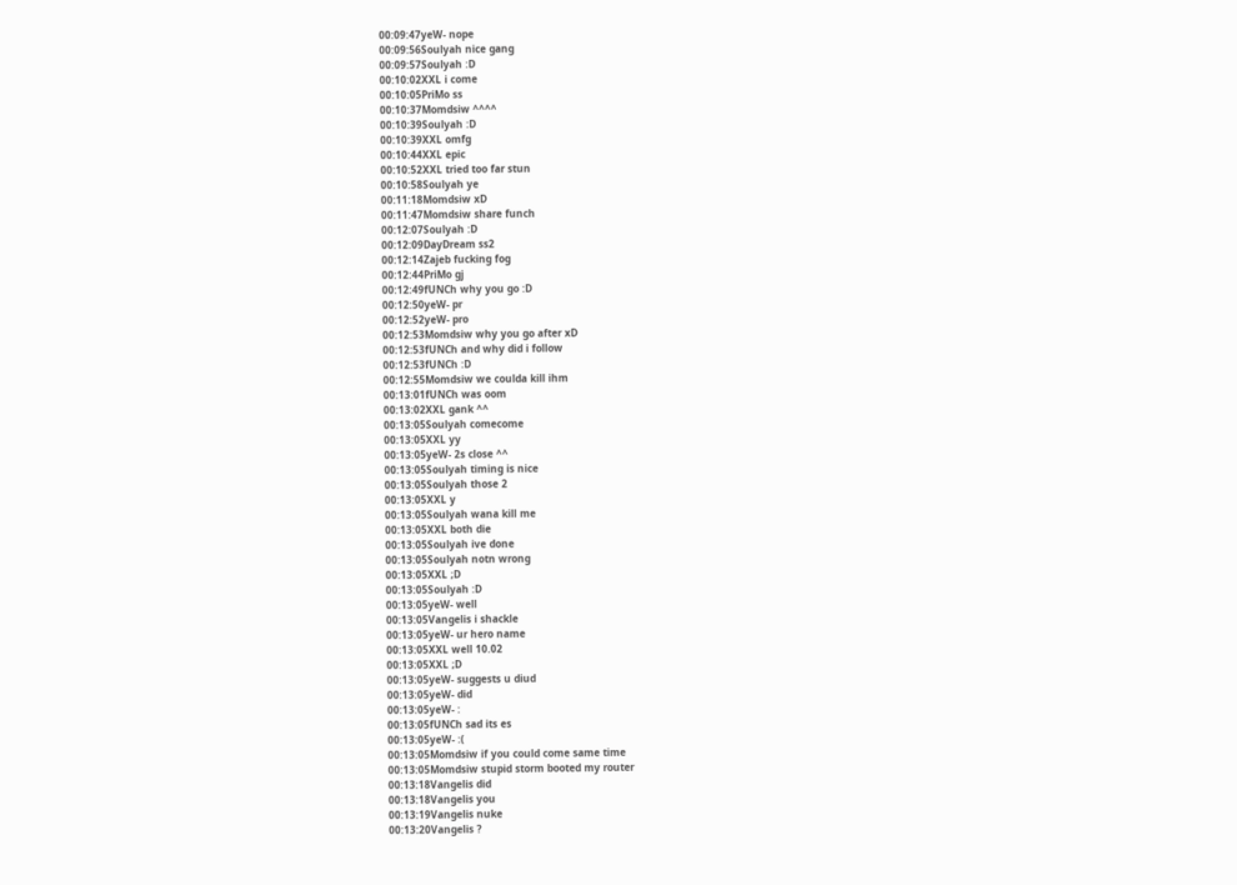00:09:47yeW- nope
00:09:56Soulyah nice gang
00:09:57Soulyah :D
00:10:02XXL i come
00:10:05PriMo ss
00:10:37Momdsiw ^^^^
00:10:39Soulyah :D
00:10:39XXL omfg
00:10:44XXL epic
00:10:52XXL tried too far stun
00:10:58Soulyah ye
00:11:18Momdsiw xD
00:11:47Momdsiw share funch
00:12:07Soulyah :D
00:12:09DayDream ss2
00:12:14Zajeb fucking fog
00:12:44PriMo gj
00:12:49fUNCh why you go :D
00:12:50yeW- pr
00:12:52yeW- pro
00:12:53Momdsiw why you go after xD
00:12:53fUNCh and why did i follow
00:12:53fUNCh :D
00:12:55Momdsiw we coulda kill ihm
00:13:01fUNCh was oom
00:13:02XXL gank ^^
00:13:05Soulyah comecome
00:13:05XXL yy
00:13:05yeW- 2s close ^^
00:13:05Soulyah timing is nice
00:13:05Soulyah those 2
00:13:05XXL y
00:13:05Soulyah wana kill me
00:13:05XXL both die
00:13:05Soulyah ive done
00:13:05Soulyah notn wrong
00:13:05XXL ;D
00:13:05Soulyah :D
00:13:05yeW- well
00:13:05Vangelis i shackle
00:13:05yeW- ur hero name
00:13:05XXL well 10.02
00:13:05XXL ;D
00:13:05yeW- suggests u diud
00:13:05yeW- did
00:13:05yeW- :
00:13:05fUNCh sad its es
00:13:05yeW- :(
00:13:05Momdsiw if you could come same time
00:13:05Momdsiw stupid storm booted my router
00:13:18Vangelis did
00:13:18Vangelis you
00:13:19Vangelis nuke
00:13:20Vangelis ?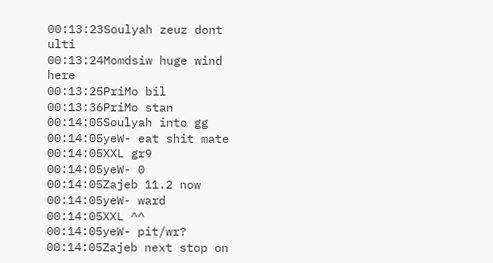00:13:23Soulyah zeuz dont ulti
00:13:24Momdsiw huge wind here
00:13:25PriMo bil
00:13:36PriMo stan
00:14:05Soulyah into gg
00:14:05yeW- eat shit mate
00:14:05XXL gr9
00:14:05yeW- 0
00:14:05Zajeb 11.2 now
00:14:05yeW- ward
00:14:05XXL ^^
00:14:05yeW- pit/wr?
00:14:05Zajeb next stop on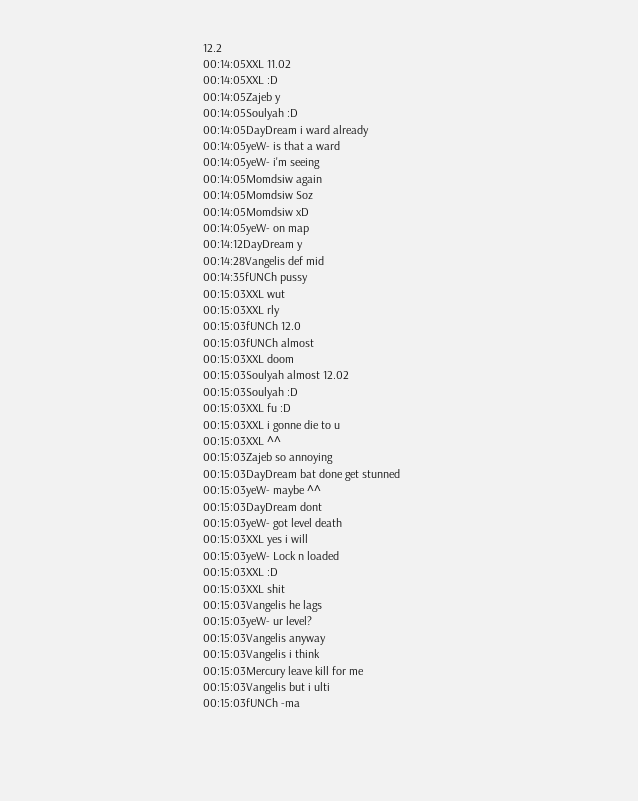12.2
00:14:05XXL 11.02
00:14:05XXL :D
00:14:05Zajeb y
00:14:05Soulyah :D
00:14:05DayDream i ward already
00:14:05yeW- is that a ward
00:14:05yeW- i'm seeing
00:14:05Momdsiw again
00:14:05Momdsiw Soz
00:14:05Momdsiw xD
00:14:05yeW- on map
00:14:12DayDream y
00:14:28Vangelis def mid
00:14:35fUNCh pussy
00:15:03XXL wut
00:15:03XXL rly
00:15:03fUNCh 12.0
00:15:03fUNCh almost
00:15:03XXL doom
00:15:03Soulyah almost 12.02
00:15:03Soulyah :D
00:15:03XXL fu :D
00:15:03XXL i gonne die to u
00:15:03XXL ^^
00:15:03Zajeb so annoying
00:15:03DayDream bat done get stunned
00:15:03yeW- maybe ^^
00:15:03DayDream dont
00:15:03yeW- got level death
00:15:03XXL yes i will
00:15:03yeW- Lock n loaded
00:15:03XXL :D
00:15:03XXL shit
00:15:03Vangelis he lags
00:15:03yeW- ur level?
00:15:03Vangelis anyway
00:15:03Vangelis i think
00:15:03Mercury leave kill for me
00:15:03Vangelis but i ulti
00:15:03fUNCh -ma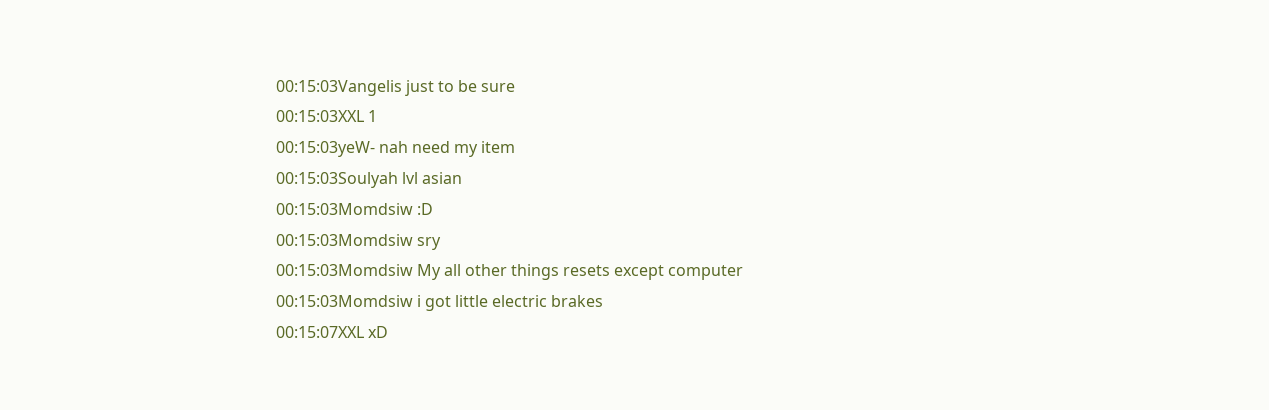00:15:03Vangelis just to be sure
00:15:03XXL 1
00:15:03yeW- nah need my item
00:15:03Soulyah lvl asian
00:15:03Momdsiw :D
00:15:03Momdsiw sry
00:15:03Momdsiw My all other things resets except computer
00:15:03Momdsiw i got little electric brakes
00:15:07XXL xD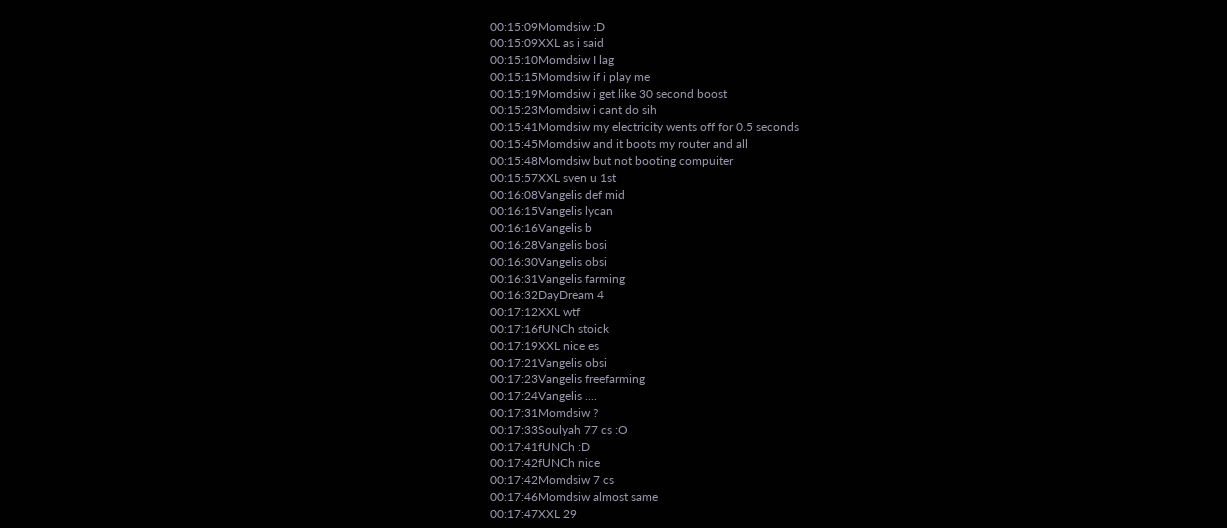00:15:09Momdsiw :D
00:15:09XXL as i said
00:15:10Momdsiw I lag
00:15:15Momdsiw if i play me
00:15:19Momdsiw i get like 30 second boost
00:15:23Momdsiw i cant do sih
00:15:41Momdsiw my electricity wents off for 0.5 seconds
00:15:45Momdsiw and it boots my router and all
00:15:48Momdsiw but not booting compuiter
00:15:57XXL sven u 1st
00:16:08Vangelis def mid
00:16:15Vangelis lycan
00:16:16Vangelis b
00:16:28Vangelis bosi
00:16:30Vangelis obsi
00:16:31Vangelis farming
00:16:32DayDream 4
00:17:12XXL wtf
00:17:16fUNCh stoick
00:17:19XXL nice es
00:17:21Vangelis obsi
00:17:23Vangelis freefarming
00:17:24Vangelis ....
00:17:31Momdsiw ?
00:17:33Soulyah 77 cs :O
00:17:41fUNCh :D
00:17:42fUNCh nice
00:17:42Momdsiw 7 cs
00:17:46Momdsiw almost same
00:17:47XXL 29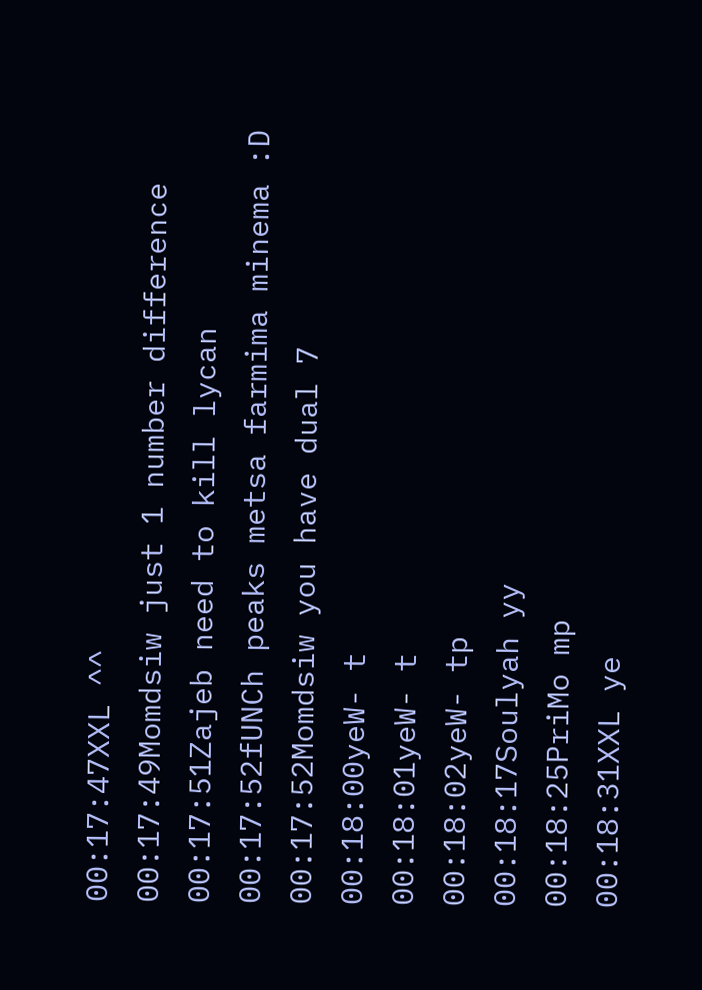00:17:47XXL ^^
00:17:49Momdsiw just 1 number difference
00:17:51Zajeb need to kill lycan
00:17:52fUNCh peaks metsa farmima minema :D
00:17:52Momdsiw you have dual 7
00:18:00yeW- t
00:18:01yeW- t
00:18:02yeW- tp
00:18:17Soulyah yy
00:18:25PriMo mp
00:18:31XXL ye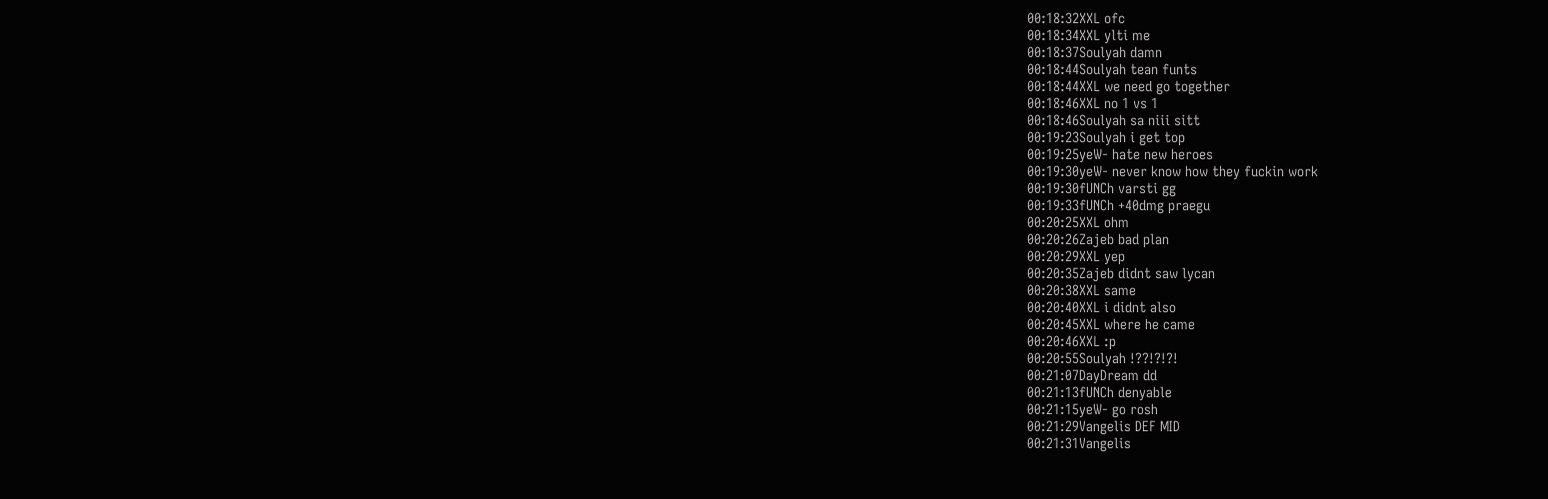00:18:32XXL ofc
00:18:34XXL ylti me
00:18:37Soulyah damn
00:18:44Soulyah tean funts
00:18:44XXL we need go together
00:18:46XXL no 1 vs 1
00:18:46Soulyah sa niii sitt
00:19:23Soulyah i get top
00:19:25yeW- hate new heroes
00:19:30yeW- never know how they fuckin work
00:19:30fUNCh varsti gg
00:19:33fUNCh +40dmg praegu
00:20:25XXL ohm
00:20:26Zajeb bad plan
00:20:29XXL yep
00:20:35Zajeb didnt saw lycan
00:20:38XXL same
00:20:40XXL i didnt also
00:20:45XXL where he came
00:20:46XXL :p
00:20:55Soulyah !??!?!?!
00:21:07DayDream dd
00:21:13fUNCh denyable
00:21:15yeW- go rosh
00:21:29Vangelis DEF MID
00:21:31Vangelis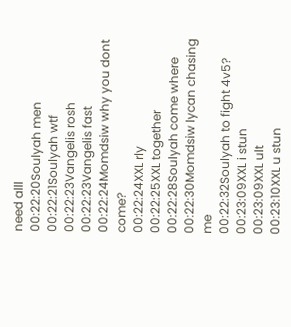need alll
00:22:20Soulyah men
00:22:21Soulyah wtf
00:22:23Vangelis rosh
00:22:23Vangelis fast
00:22:24Momdsiw why you dont come?
00:22:24XXL rly
00:22:25XXL together
00:22:28Soulyah come where
00:22:30Momdsiw lycan chasing me
00:22:32Soulyah to fight 4v5?
00:23:09XXL i stun
00:23:09XXL ult
00:23:10XXL u stun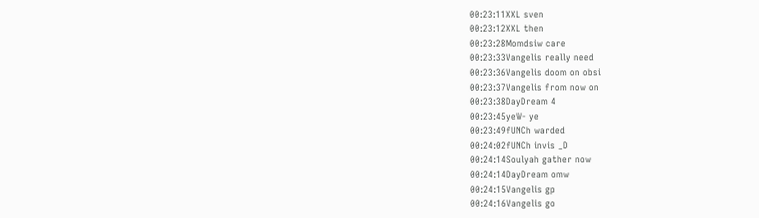00:23:11XXL sven
00:23:12XXL then
00:23:28Momdsiw care
00:23:33Vangelis really need
00:23:36Vangelis doom on obsi
00:23:37Vangelis from now on
00:23:38DayDream 4
00:23:45yeW- ye
00:23:49fUNCh warded
00:24:02fUNCh invis _D
00:24:14Soulyah gather now
00:24:14DayDream omw
00:24:15Vangelis gp
00:24:16Vangelis go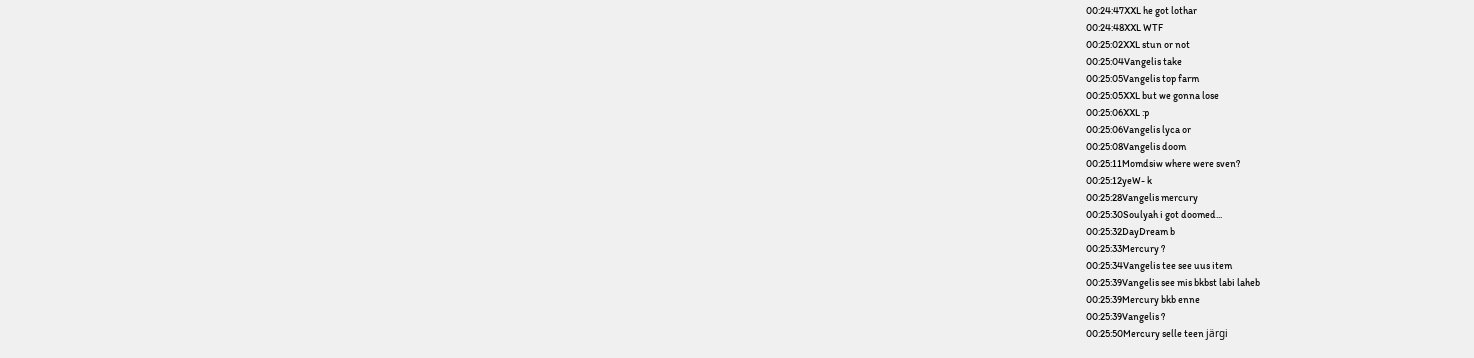00:24:47XXL he got lothar
00:24:48XXL WTF
00:25:02XXL stun or not
00:25:04Vangelis take
00:25:05Vangelis top farm
00:25:05XXL but we gonna lose
00:25:06XXL :p
00:25:06Vangelis lyca or
00:25:08Vangelis doom
00:25:11Momdsiw where were sven?
00:25:12yeW- k
00:25:28Vangelis mercury
00:25:30Soulyah i got doomed...
00:25:32DayDream b
00:25:33Mercury ?
00:25:34Vangelis tee see uus item
00:25:39Vangelis see mis bkbst labi laheb
00:25:39Mercury bkb enne
00:25:39Vangelis ?
00:25:50Mercury selle teen järgi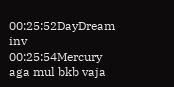00:25:52DayDream inv
00:25:54Mercury aga mul bkb vaja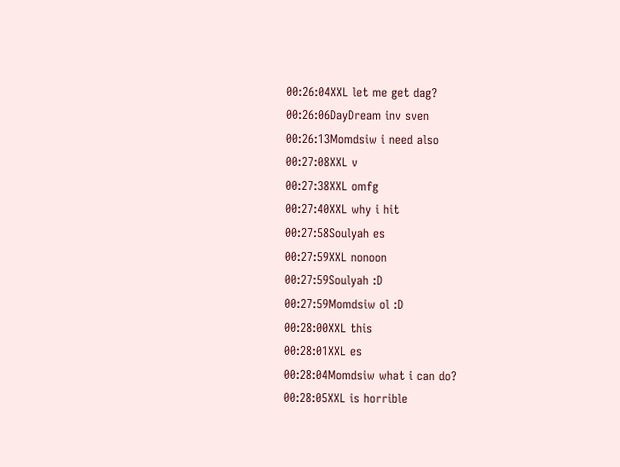00:26:04XXL let me get dag?
00:26:06DayDream inv sven
00:26:13Momdsiw i need also
00:27:08XXL v
00:27:38XXL omfg
00:27:40XXL why i hit
00:27:58Soulyah es
00:27:59XXL nonoon
00:27:59Soulyah :D
00:27:59Momdsiw ol :D
00:28:00XXL this
00:28:01XXL es
00:28:04Momdsiw what i can do?
00:28:05XXL is horrible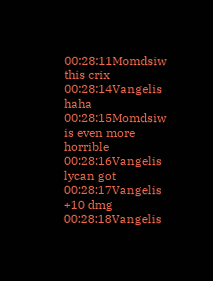00:28:11Momdsiw this crix
00:28:14Vangelis haha
00:28:15Momdsiw is even more horrible
00:28:16Vangelis lycan got
00:28:17Vangelis +10 dmg
00:28:18Vangelis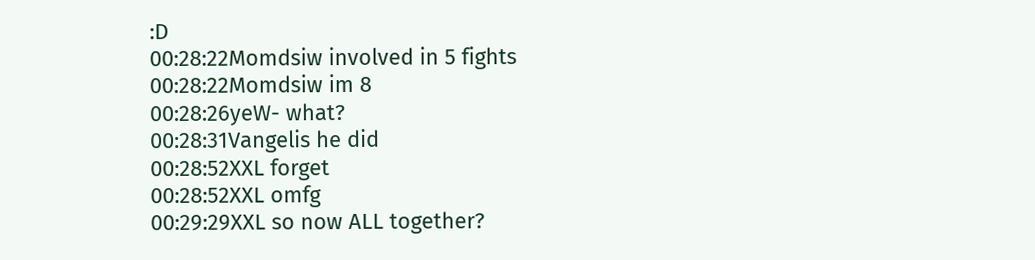:D
00:28:22Momdsiw involved in 5 fights
00:28:22Momdsiw im 8
00:28:26yeW- what?
00:28:31Vangelis he did
00:28:52XXL forget
00:28:52XXL omfg
00:29:29XXL so now ALL together?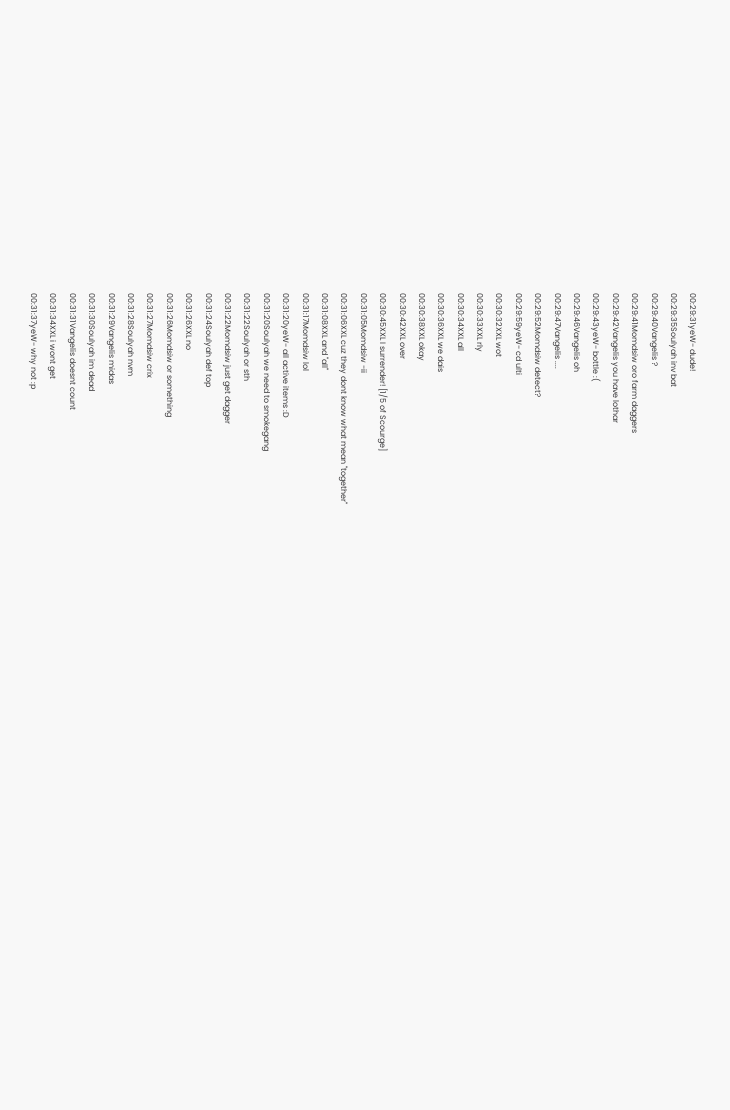00:29:31yeW- dude!
00:29:35Soulyah inv bat
00:29:40Vangelis ?
00:29:41Momdsiw oro farm daggers
00:29:42Vangelis you have lothar
00:29:43yeW- bottle :(
00:29:46Vangelis oh
00:29:47Vangelis ....
00:29:52Momdsiw detect?
00:29:59yeW- cd ulti
00:30:32XXL wot
00:30:33XXL rly
00:30:34XXL all
00:30:36XXL we dais
00:30:38XXL okay
00:30:42XXL over
00:30:45XXL I surrender! [1/5 of Scourge]
00:31:05Momdsiw -ii
00:31:06XXL cuz they dont know what mean "together"
00:31:08XXL and "all"
00:31:17Momdsiw lol
00:31:20yeW- all active items :D
00:31:20Soulyah we need to smokegang
00:31:22Soulyah or sth
00:31:22Momdsiw just get dagger
00:31:24Soulyah def top
00:31:26XXL no
00:31:26Momdsiw or something
00:31:27Momdsiw crix
00:31:28Soulyah nvm
00:31:29Vangelis midas
00:31:30Soulyah im dead
00:31:31Vangelis doesnt count
00:31:34XXL i wont get
00:31:37yeW- why not :p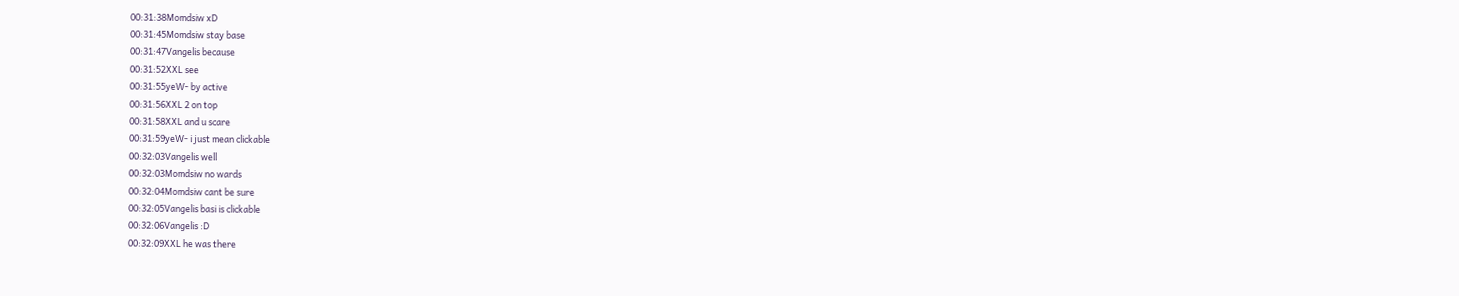00:31:38Momdsiw xD
00:31:45Momdsiw stay base
00:31:47Vangelis because
00:31:52XXL see
00:31:55yeW- by active
00:31:56XXL 2 on top
00:31:58XXL and u scare
00:31:59yeW- i just mean clickable
00:32:03Vangelis well
00:32:03Momdsiw no wards
00:32:04Momdsiw cant be sure
00:32:05Vangelis basi is clickable
00:32:06Vangelis :D
00:32:09XXL he was there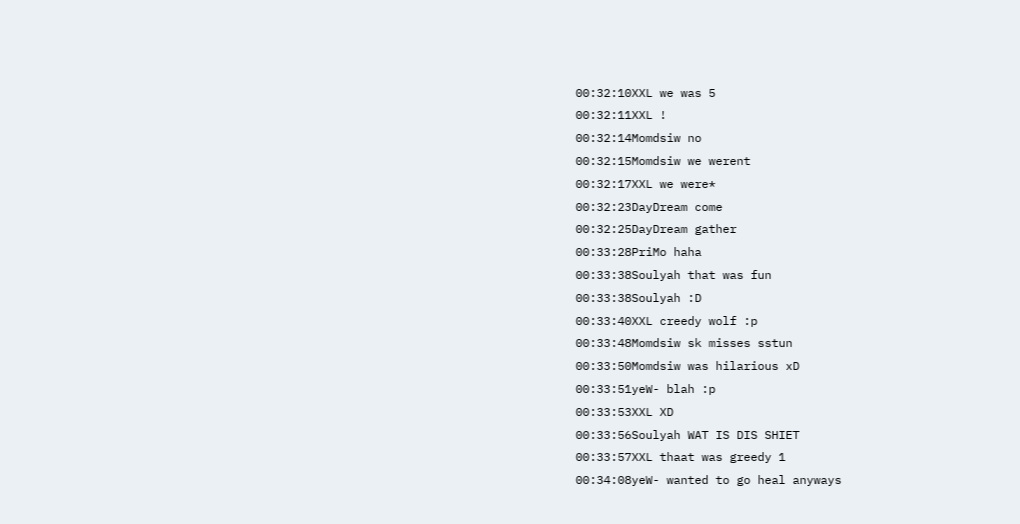00:32:10XXL we was 5
00:32:11XXL !
00:32:14Momdsiw no
00:32:15Momdsiw we werent
00:32:17XXL we were*
00:32:23DayDream come
00:32:25DayDream gather
00:33:28PriMo haha
00:33:38Soulyah that was fun
00:33:38Soulyah :D
00:33:40XXL creedy wolf :p
00:33:48Momdsiw sk misses sstun
00:33:50Momdsiw was hilarious xD
00:33:51yeW- blah :p
00:33:53XXL XD
00:33:56Soulyah WAT IS DIS SHIET
00:33:57XXL thaat was greedy 1
00:34:08yeW- wanted to go heal anyways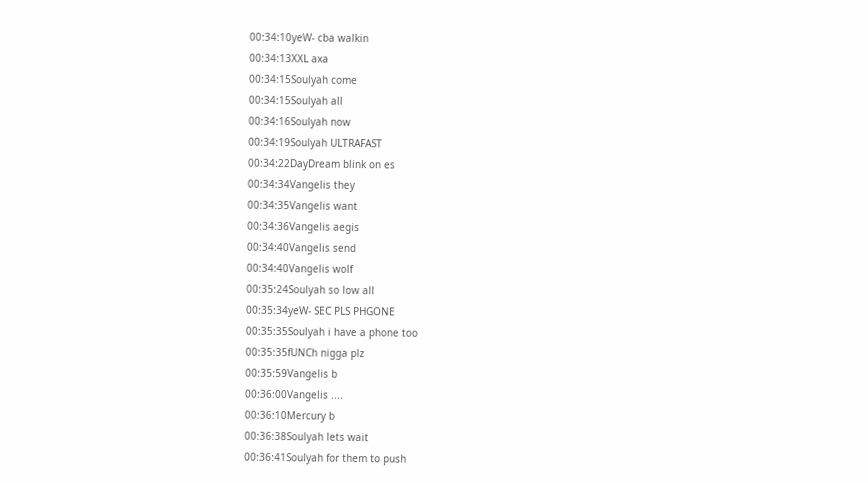00:34:10yeW- cba walkin
00:34:13XXL axa
00:34:15Soulyah come
00:34:15Soulyah all
00:34:16Soulyah now
00:34:19Soulyah ULTRAFAST
00:34:22DayDream blink on es
00:34:34Vangelis they
00:34:35Vangelis want
00:34:36Vangelis aegis
00:34:40Vangelis send
00:34:40Vangelis wolf
00:35:24Soulyah so low all
00:35:34yeW- SEC PLS PHGONE
00:35:35Soulyah i have a phone too
00:35:35fUNCh nigga plz
00:35:59Vangelis b
00:36:00Vangelis ....
00:36:10Mercury b
00:36:38Soulyah lets wait
00:36:41Soulyah for them to push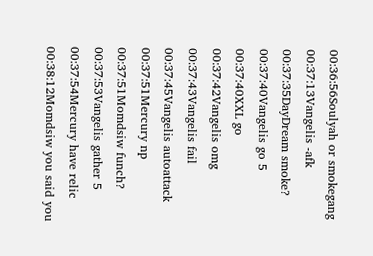00:36:56Soulyah or smokegang
00:37:13Vangelis -afk
00:37:35DayDream smoke?
00:37:40Vangelis go 5
00:37:40XXL go
00:37:42Vangelis omg
00:37:43Vangelis fail
00:37:45Vangelis autoattack
00:37:51Mercury np
00:37:51Momdsiw funch?
00:37:53Vangelis gather 5
00:37:54Mercury have relic
00:38:12Momdsiw you said you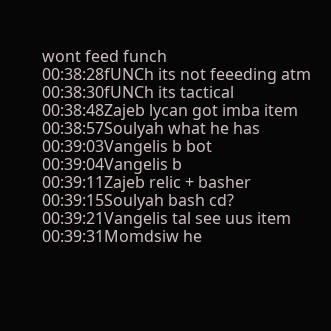wont feed funch
00:38:28fUNCh its not feeeding atm
00:38:30fUNCh its tactical
00:38:48Zajeb lycan got imba item
00:38:57Soulyah what he has
00:39:03Vangelis b bot
00:39:04Vangelis b
00:39:11Zajeb relic + basher
00:39:15Soulyah bash cd?
00:39:21Vangelis tal see uus item
00:39:31Momdsiw he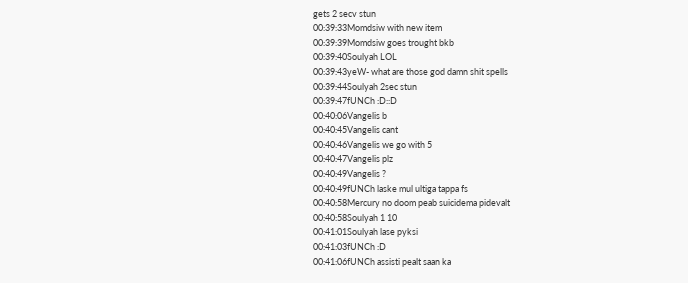gets 2 secv stun
00:39:33Momdsiw with new item
00:39:39Momdsiw goes trought bkb
00:39:40Soulyah LOL
00:39:43yeW- what are those god damn shit spells
00:39:44Soulyah 2sec stun
00:39:47fUNCh :D::D
00:40:06Vangelis b
00:40:45Vangelis cant
00:40:46Vangelis we go with 5
00:40:47Vangelis plz
00:40:49Vangelis ?
00:40:49fUNCh laske mul ultiga tappa fs
00:40:58Mercury no doom peab suicidema pidevalt
00:40:58Soulyah 1 10
00:41:01Soulyah lase pyksi
00:41:03fUNCh :D
00:41:06fUNCh assisti pealt saan ka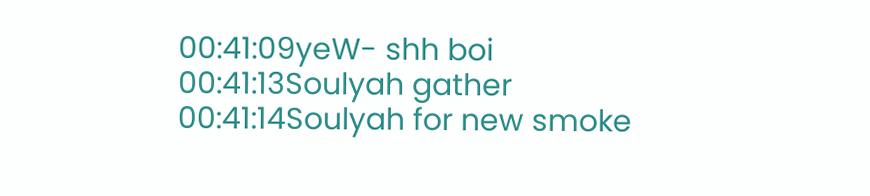00:41:09yeW- shh boi
00:41:13Soulyah gather
00:41:14Soulyah for new smoke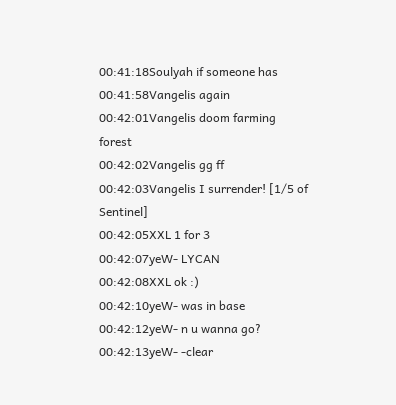00:41:18Soulyah if someone has
00:41:58Vangelis again
00:42:01Vangelis doom farming forest
00:42:02Vangelis gg ff
00:42:03Vangelis I surrender! [1/5 of Sentinel]
00:42:05XXL 1 for 3
00:42:07yeW- LYCAN
00:42:08XXL ok :)
00:42:10yeW- was in base
00:42:12yeW- n u wanna go?
00:42:13yeW- -clear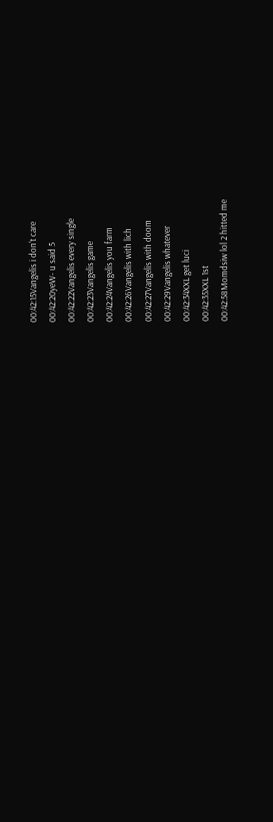00:42:15Vangelis i don't care
00:42:20yeW- u said 5
00:42:22Vangelis every single
00:42:23Vangelis game
00:42:24Vangelis you farm
00:42:26Vangelis with lich
00:42:27Vangelis with doom
00:42:29Vangelis whatever
00:42:34XXL get luci
00:42:35XXL 1st
00:42:58Momdsiw lol 2 hitted me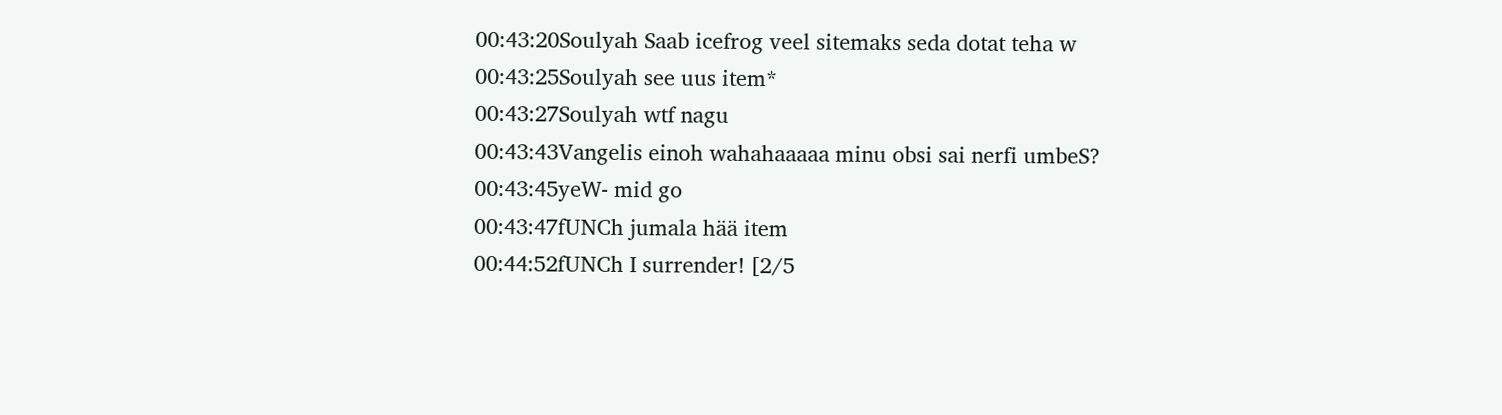00:43:20Soulyah Saab icefrog veel sitemaks seda dotat teha w
00:43:25Soulyah see uus item*
00:43:27Soulyah wtf nagu
00:43:43Vangelis einoh wahahaaaaa minu obsi sai nerfi umbeS?
00:43:45yeW- mid go
00:43:47fUNCh jumala hää item
00:44:52fUNCh I surrender! [2/5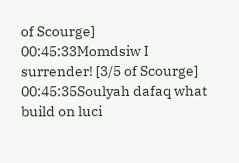of Scourge]
00:45:33Momdsiw I surrender! [3/5 of Scourge]
00:45:35Soulyah dafaq what build on luci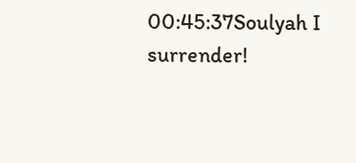00:45:37Soulyah I surrender!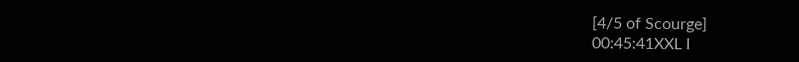[4/5 of Scourge]
00:45:41XXL I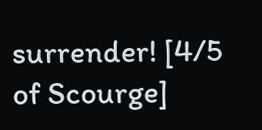surrender! [4/5 of Scourge]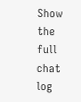Show the full chat log